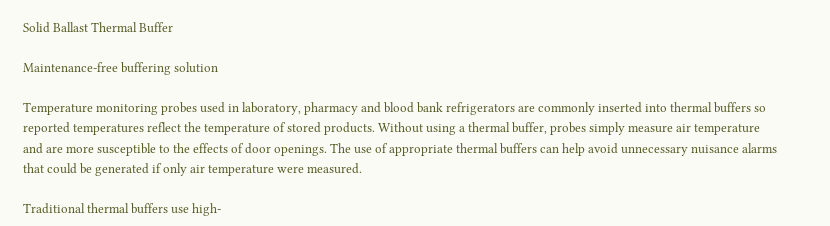Solid Ballast Thermal Buffer

Maintenance-free buffering solution

Temperature monitoring probes used in laboratory, pharmacy and blood bank refrigerators are commonly inserted into thermal buffers so reported temperatures reflect the temperature of stored products. Without using a thermal buffer, probes simply measure air temperature and are more susceptible to the effects of door openings. The use of appropriate thermal buffers can help avoid unnecessary nuisance alarms that could be generated if only air temperature were measured.

Traditional thermal buffers use high-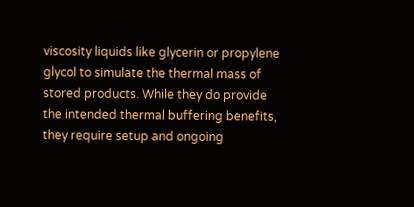viscosity liquids like glycerin or propylene glycol to simulate the thermal mass of stored products. While they do provide the intended thermal buffering benefits, they require setup and ongoing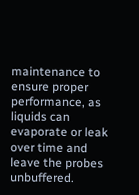maintenance to ensure proper performance, as liquids can evaporate or leak over time and leave the probes unbuffered.